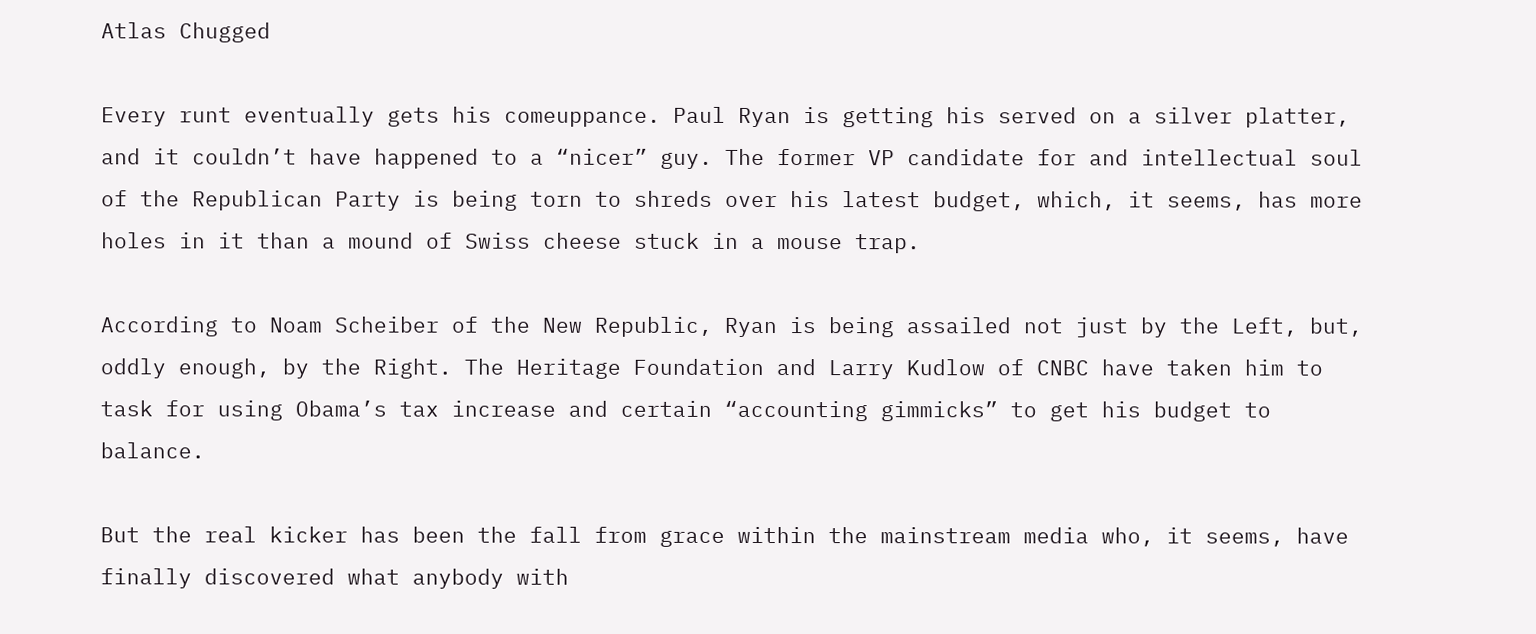Atlas Chugged

Every runt eventually gets his comeuppance. Paul Ryan is getting his served on a silver platter, and it couldn’t have happened to a “nicer” guy. The former VP candidate for and intellectual soul of the Republican Party is being torn to shreds over his latest budget, which, it seems, has more holes in it than a mound of Swiss cheese stuck in a mouse trap.

According to Noam Scheiber of the New Republic, Ryan is being assailed not just by the Left, but, oddly enough, by the Right. The Heritage Foundation and Larry Kudlow of CNBC have taken him to task for using Obama’s tax increase and certain “accounting gimmicks” to get his budget to balance.

But the real kicker has been the fall from grace within the mainstream media who, it seems, have finally discovered what anybody with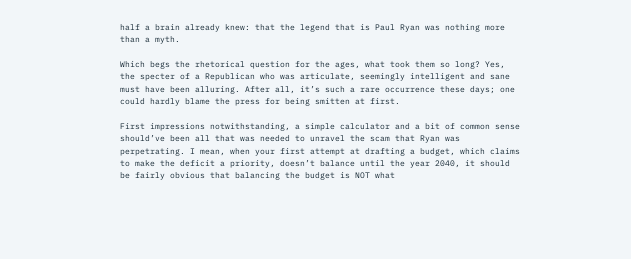half a brain already knew: that the legend that is Paul Ryan was nothing more than a myth.

Which begs the rhetorical question for the ages, what took them so long? Yes, the specter of a Republican who was articulate, seemingly intelligent and sane must have been alluring. After all, it’s such a rare occurrence these days; one could hardly blame the press for being smitten at first.

First impressions notwithstanding, a simple calculator and a bit of common sense should’ve been all that was needed to unravel the scam that Ryan was perpetrating. I mean, when your first attempt at drafting a budget, which claims to make the deficit a priority, doesn’t balance until the year 2040, it should be fairly obvious that balancing the budget is NOT what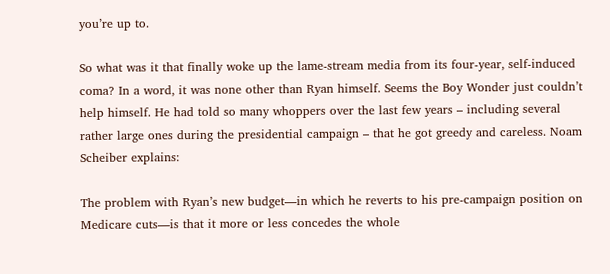you’re up to.

So what was it that finally woke up the lame-stream media from its four-year, self-induced coma? In a word, it was none other than Ryan himself. Seems the Boy Wonder just couldn’t help himself. He had told so many whoppers over the last few years – including several rather large ones during the presidential campaign – that he got greedy and careless. Noam Scheiber explains:

The problem with Ryan’s new budget—in which he reverts to his pre-campaign position on Medicare cuts—is that it more or less concedes the whole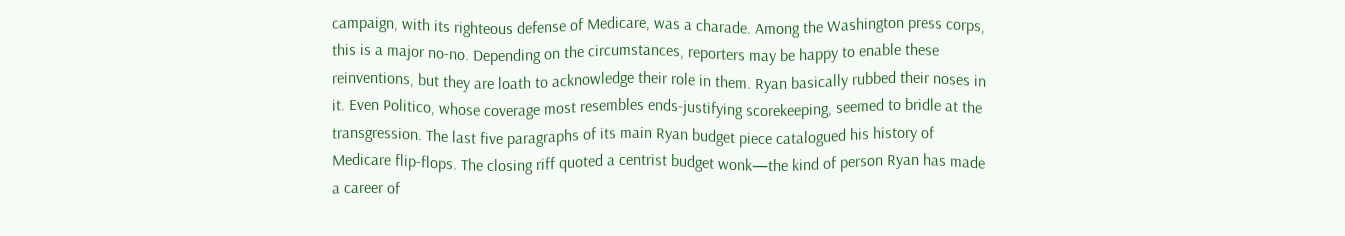campaign, with its righteous defense of Medicare, was a charade. Among the Washington press corps, this is a major no-no. Depending on the circumstances, reporters may be happy to enable these reinventions, but they are loath to acknowledge their role in them. Ryan basically rubbed their noses in it. Even Politico, whose coverage most resembles ends-justifying scorekeeping, seemed to bridle at the transgression. The last five paragraphs of its main Ryan budget piece catalogued his history of Medicare flip-flops. The closing riff quoted a centrist budget wonk—the kind of person Ryan has made a career of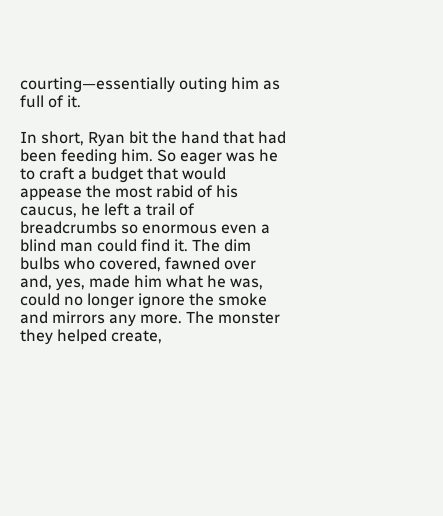courting—essentially outing him as full of it.

In short, Ryan bit the hand that had been feeding him. So eager was he to craft a budget that would appease the most rabid of his caucus, he left a trail of breadcrumbs so enormous even a blind man could find it. The dim bulbs who covered, fawned over and, yes, made him what he was, could no longer ignore the smoke and mirrors any more. The monster they helped create,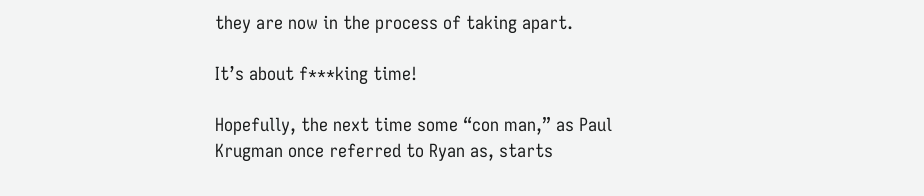they are now in the process of taking apart.

It’s about f***king time!

Hopefully, the next time some “con man,” as Paul Krugman once referred to Ryan as, starts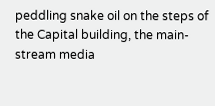peddling snake oil on the steps of the Capital building, the main-stream media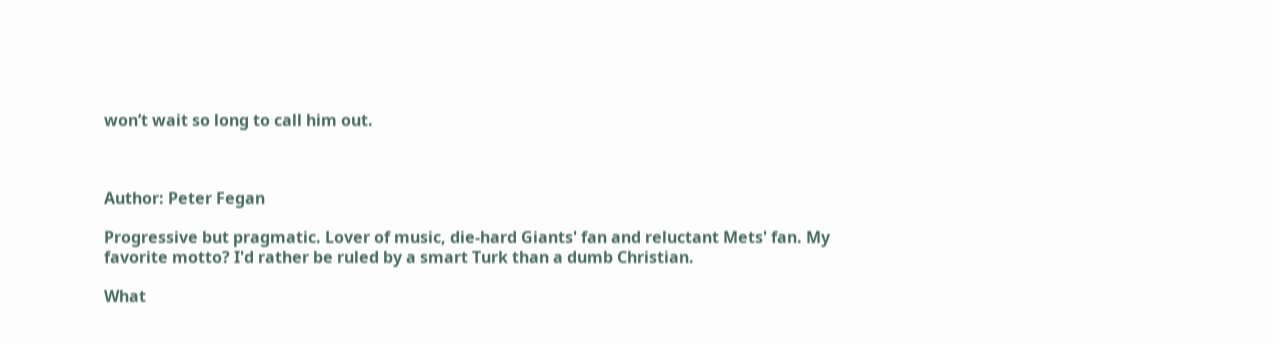won’t wait so long to call him out.



Author: Peter Fegan

Progressive but pragmatic. Lover of music, die-hard Giants' fan and reluctant Mets' fan. My favorite motto? I'd rather be ruled by a smart Turk than a dumb Christian.

What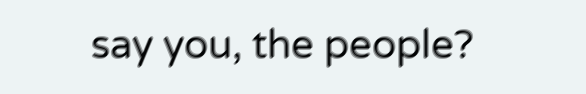say you, the people?